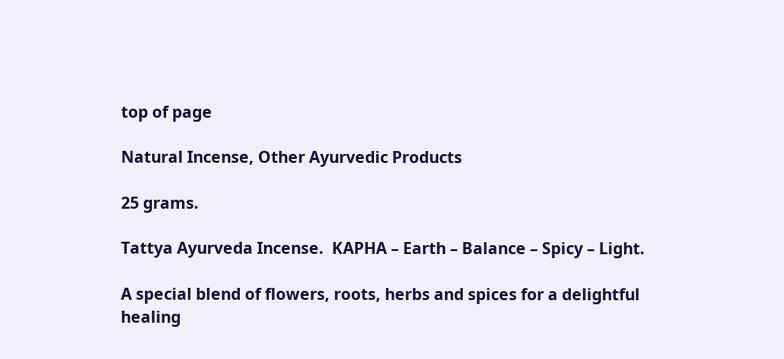top of page

Natural Incense, Other Ayurvedic Products

25 grams.

Tattya Ayurveda Incense.  KAPHA – Earth – Balance – Spicy – Light.

A special blend of flowers, roots, herbs and spices for a delightful healing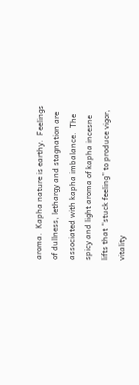aroma.  Kapha nature is earthy.  Feelings of dullness, lethargy and stagnation are associated with kapha imbalance.  The spicy and light aroma of kapha incesne lifts that “stuck feeling” to produce vigor, vitality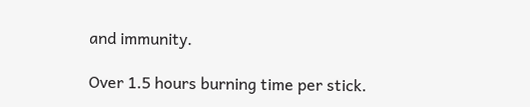and immunity.

Over 1.5 hours burning time per stick.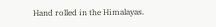Hand rolled in the Himalayas.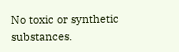No toxic or synthetic substances.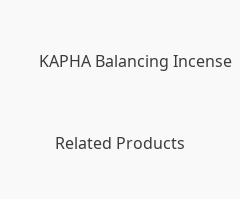KAPHA Balancing Incense


    Related Products